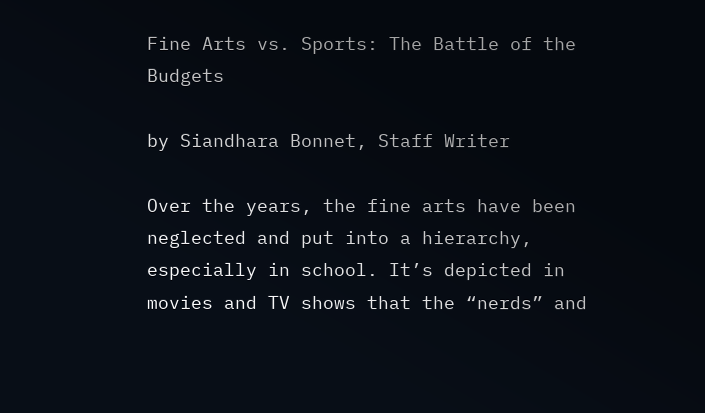Fine Arts vs. Sports: The Battle of the Budgets

by Siandhara Bonnet, Staff Writer

Over the years, the fine arts have been neglected and put into a hierarchy, especially in school. It’s depicted in movies and TV shows that the “nerds” and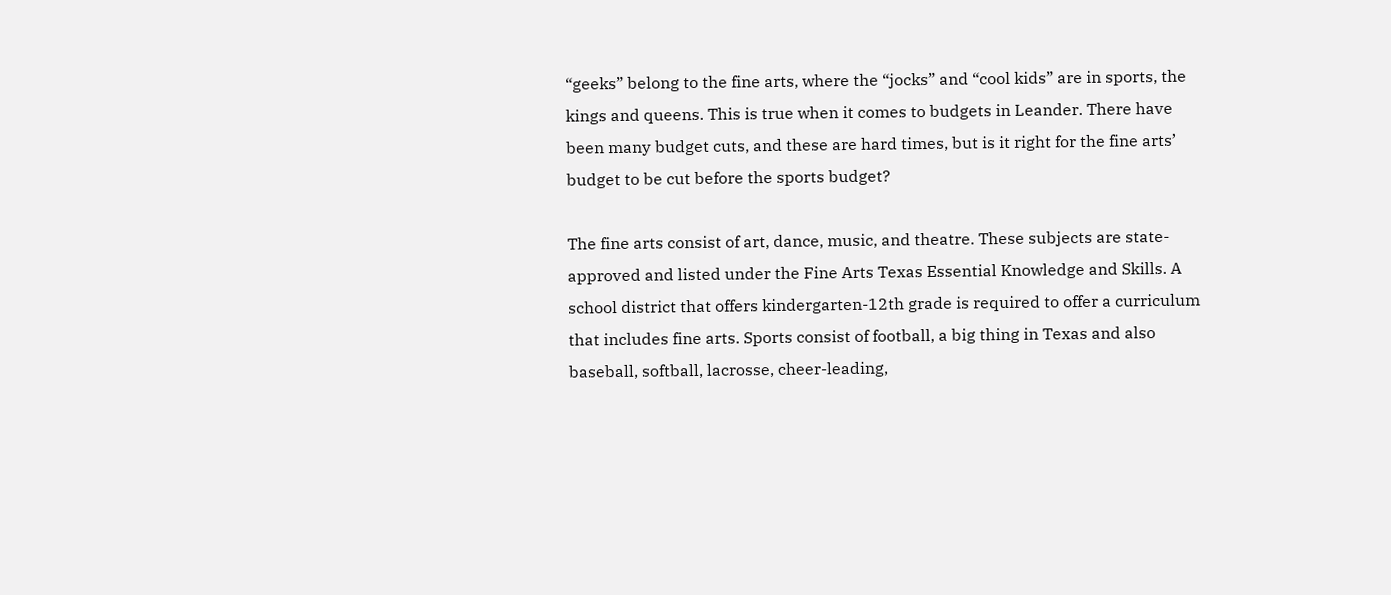“geeks” belong to the fine arts, where the “jocks” and “cool kids” are in sports, the kings and queens. This is true when it comes to budgets in Leander. There have been many budget cuts, and these are hard times, but is it right for the fine arts’ budget to be cut before the sports budget?

The fine arts consist of art, dance, music, and theatre. These subjects are state-approved and listed under the Fine Arts Texas Essential Knowledge and Skills. A school district that offers kindergarten-12th grade is required to offer a curriculum that includes fine arts. Sports consist of football, a big thing in Texas and also baseball, softball, lacrosse, cheer-leading,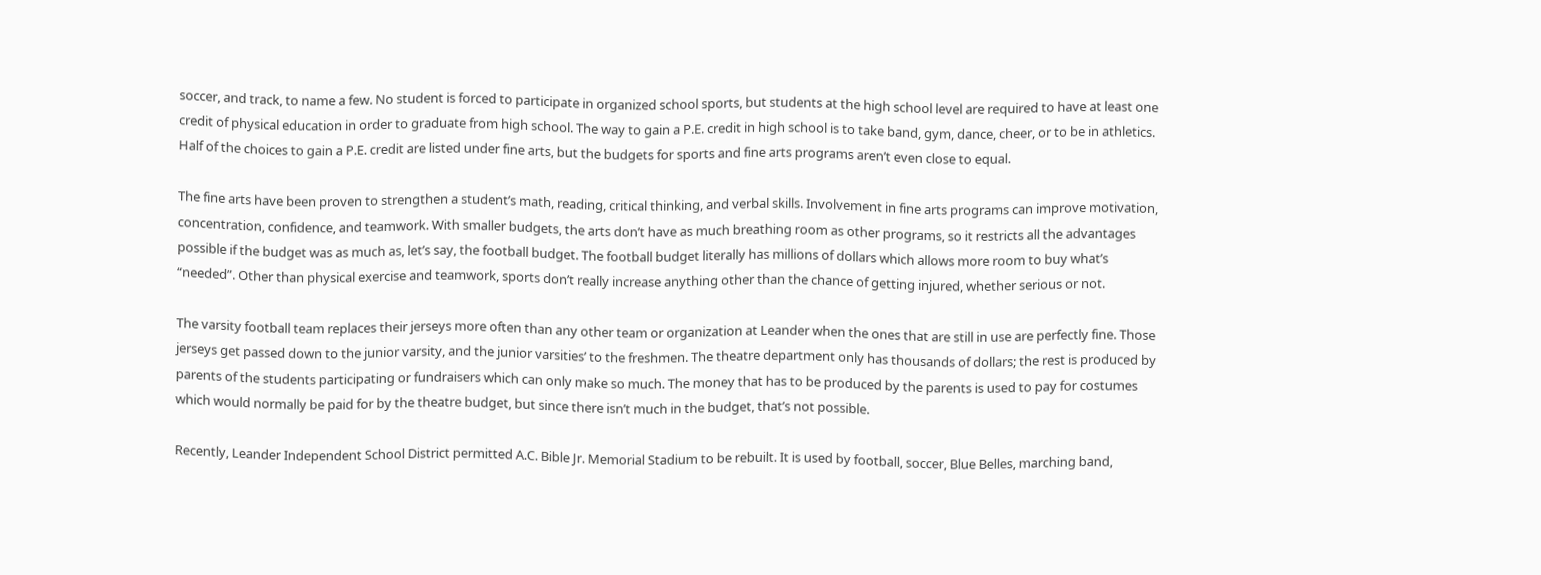soccer, and track, to name a few. No student is forced to participate in organized school sports, but students at the high school level are required to have at least one credit of physical education in order to graduate from high school. The way to gain a P.E. credit in high school is to take band, gym, dance, cheer, or to be in athletics. Half of the choices to gain a P.E. credit are listed under fine arts, but the budgets for sports and fine arts programs aren’t even close to equal.

The fine arts have been proven to strengthen a student’s math, reading, critical thinking, and verbal skills. Involvement in fine arts programs can improve motivation, concentration, confidence, and teamwork. With smaller budgets, the arts don’t have as much breathing room as other programs, so it restricts all the advantages possible if the budget was as much as, let’s say, the football budget. The football budget literally has millions of dollars which allows more room to buy what’s “needed”. Other than physical exercise and teamwork, sports don’t really increase anything other than the chance of getting injured, whether serious or not.

The varsity football team replaces their jerseys more often than any other team or organization at Leander when the ones that are still in use are perfectly fine. Those jerseys get passed down to the junior varsity, and the junior varsities’ to the freshmen. The theatre department only has thousands of dollars; the rest is produced by parents of the students participating or fundraisers which can only make so much. The money that has to be produced by the parents is used to pay for costumes which would normally be paid for by the theatre budget, but since there isn’t much in the budget, that’s not possible.

Recently, Leander Independent School District permitted A.C. Bible Jr. Memorial Stadium to be rebuilt. It is used by football, soccer, Blue Belles, marching band,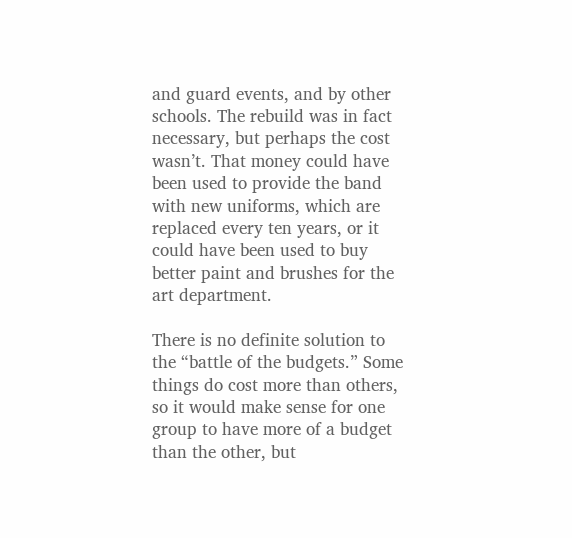and guard events, and by other schools. The rebuild was in fact necessary, but perhaps the cost wasn’t. That money could have been used to provide the band with new uniforms, which are replaced every ten years, or it could have been used to buy better paint and brushes for the art department.

There is no definite solution to the “battle of the budgets.” Some things do cost more than others, so it would make sense for one group to have more of a budget than the other, but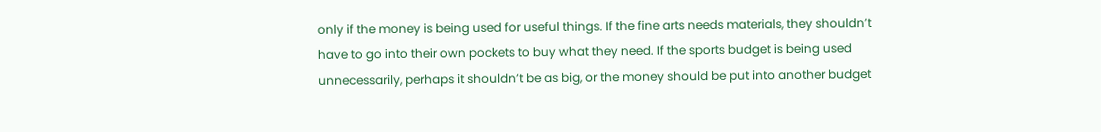only if the money is being used for useful things. If the fine arts needs materials, they shouldn’t have to go into their own pockets to buy what they need. If the sports budget is being used unnecessarily, perhaps it shouldn’t be as big, or the money should be put into another budget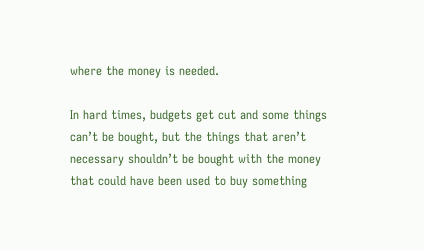where the money is needed.

In hard times, budgets get cut and some things can’t be bought, but the things that aren’t necessary shouldn’t be bought with the money that could have been used to buy something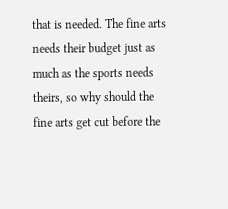that is needed. The fine arts needs their budget just as much as the sports needs theirs, so why should the fine arts get cut before the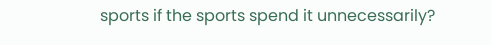sports if the sports spend it unnecessarily?